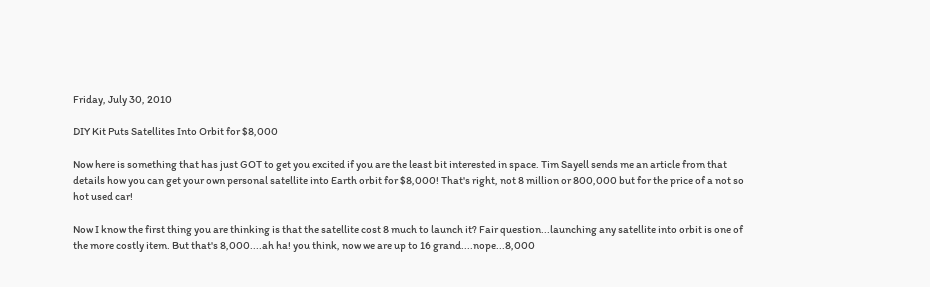Friday, July 30, 2010

DIY Kit Puts Satellites Into Orbit for $8,000

Now here is something that has just GOT to get you excited if you are the least bit interested in space. Tim Sayell sends me an article from that details how you can get your own personal satellite into Earth orbit for $8,000! That's right, not 8 million or 800,000 but for the price of a not so hot used car!

Now I know the first thing you are thinking is that the satellite cost 8 much to launch it? Fair question...launching any satellite into orbit is one of the more costly item. But that's 8,000....ah ha! you think, now we are up to 16 grand....nope...8,000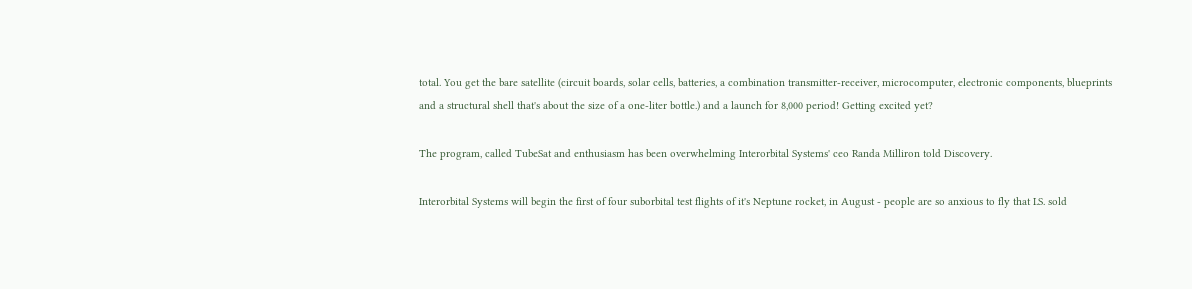total. You get the bare satellite (circuit boards, solar cells, batteries, a combination transmitter-receiver, microcomputer, electronic components, blueprints and a structural shell that's about the size of a one-liter bottle.) and a launch for 8,000 period! Getting excited yet?

The program, called TubeSat and enthusiasm has been overwhelming Interorbital Systems' ceo Randa Milliron told Discovery.

Interorbital Systems will begin the first of four suborbital test flights of it's Neptune rocket, in August - people are so anxious to fly that I.S. sold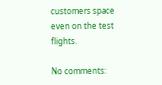customers space even on the test flights.

No comments: